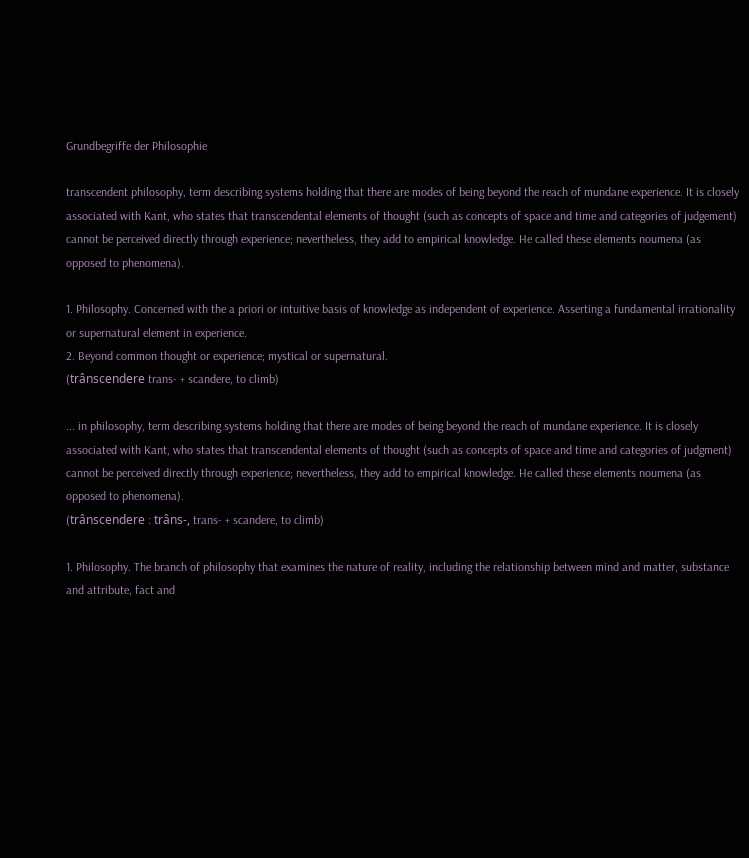Grundbegriffe der Philosophie

transcendent philosophy, term describing systems holding that there are modes of being beyond the reach of mundane experience. It is closely associated with Kant, who states that transcendental elements of thought (such as concepts of space and time and categories of judgement) cannot be perceived directly through experience; nevertheless, they add to empirical knowledge. He called these elements noumena (as opposed to phenomena).

1. Philosophy. Concerned with the a priori or intuitive basis of knowledge as independent of experience. Asserting a fundamental irrationality or supernatural element in experience.
2. Beyond common thought or experience; mystical or supernatural.
(trânscendere trans- + scandere, to climb)

... in philosophy, term describing systems holding that there are modes of being beyond the reach of mundane experience. It is closely associated with Kant, who states that transcendental elements of thought (such as concepts of space and time and categories of judgment) cannot be perceived directly through experience; nevertheless, they add to empirical knowledge. He called these elements noumena (as opposed to phenomena).
(trânscendere : trâns-, trans- + scandere, to climb)

1. Philosophy. The branch of philosophy that examines the nature of reality, including the relationship between mind and matter, substance and attribute, fact and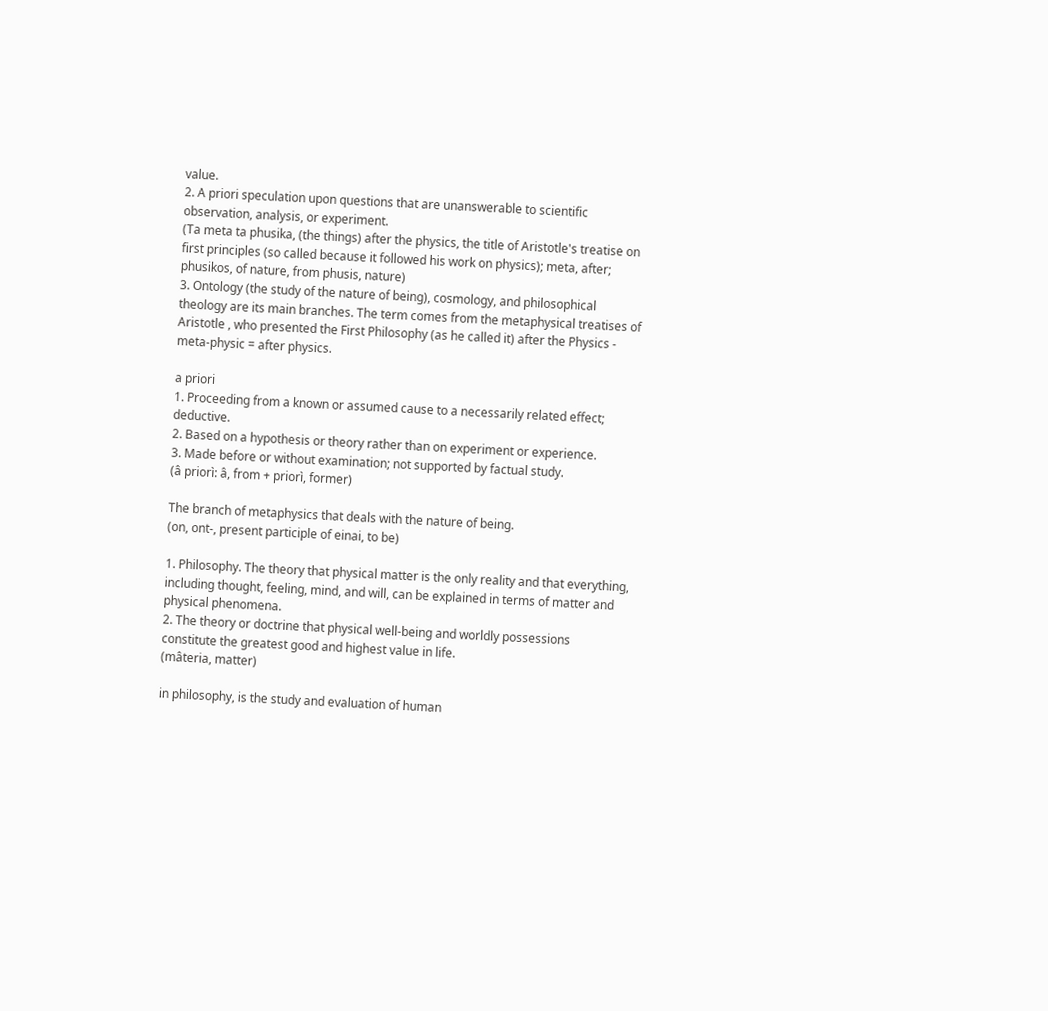value.
2. A priori speculation upon questions that are unanswerable to scientific observation, analysis, or experiment.
(Ta meta ta phusika, (the things) after the physics, the title of Aristotle's treatise on first principles (so called because it followed his work on physics); meta, after; phusikos, of nature, from phusis, nature)
3. Ontology (the study of the nature of being), cosmology, and philosophical theology are its main branches. The term comes from the metaphysical treatises of Aristotle , who presented the First Philosophy (as he called it) after the Physics - meta-physic = after physics.

a priori
1. Proceeding from a known or assumed cause to a necessarily related effect; deductive.
2. Based on a hypothesis or theory rather than on experiment or experience.
3. Made before or without examination; not supported by factual study.
(â priorì: â, from + priorì, former)

The branch of metaphysics that deals with the nature of being.
(on, ont-, present participle of einai, to be)

1. Philosophy. The theory that physical matter is the only reality and that everything, including thought, feeling, mind, and will, can be explained in terms of matter and physical phenomena.
2. The theory or doctrine that physical well-being and worldly possessions constitute the greatest good and highest value in life.
(mâteria, matter)

in philosophy, is the study and evaluation of human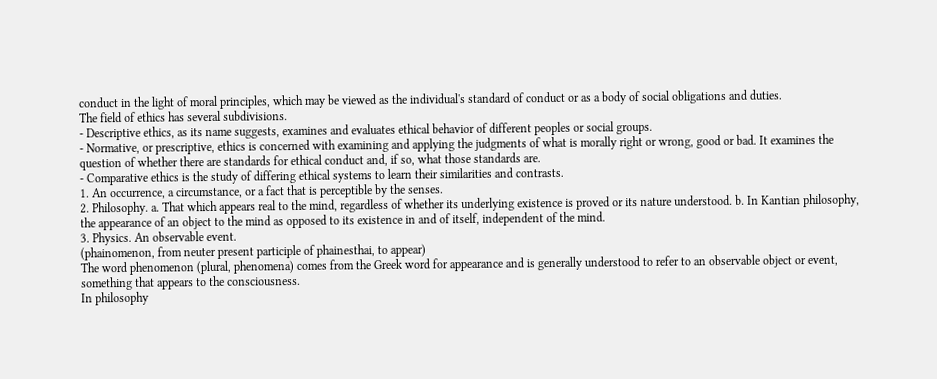conduct in the light of moral principles, which may be viewed as the individual's standard of conduct or as a body of social obligations and duties.
The field of ethics has several subdivisions.
- Descriptive ethics, as its name suggests, examines and evaluates ethical behavior of different peoples or social groups.
- Normative, or prescriptive, ethics is concerned with examining and applying the judgments of what is morally right or wrong, good or bad. It examines the question of whether there are standards for ethical conduct and, if so, what those standards are.
- Comparative ethics is the study of differing ethical systems to learn their similarities and contrasts.
1. An occurrence, a circumstance, or a fact that is perceptible by the senses.
2. Philosophy. a. That which appears real to the mind, regardless of whether its underlying existence is proved or its nature understood. b. In Kantian philosophy, the appearance of an object to the mind as opposed to its existence in and of itself, independent of the mind.
3. Physics. An observable event.
(phainomenon, from neuter present participle of phainesthai, to appear)
The word phenomenon (plural, phenomena) comes from the Greek word for appearance and is generally understood to refer to an observable object or event, something that appears to the consciousness.
In philosophy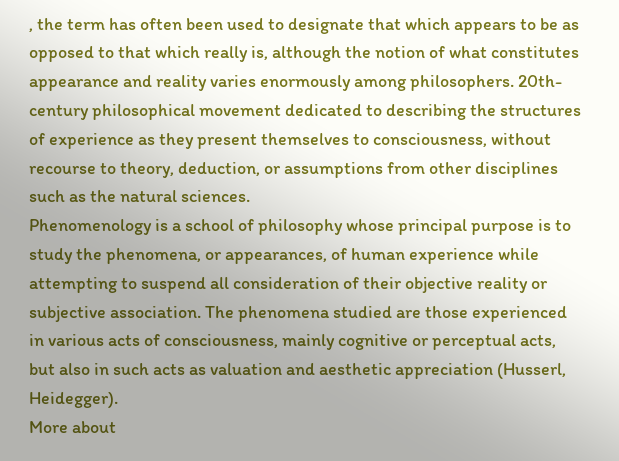, the term has often been used to designate that which appears to be as opposed to that which really is, although the notion of what constitutes appearance and reality varies enormously among philosophers. 20th-century philosophical movement dedicated to describing the structures of experience as they present themselves to consciousness, without recourse to theory, deduction, or assumptions from other disciplines such as the natural sciences.
Phenomenology is a school of philosophy whose principal purpose is to study the phenomena, or appearances, of human experience while attempting to suspend all consideration of their objective reality or subjective association. The phenomena studied are those experienced in various acts of consciousness, mainly cognitive or perceptual acts, but also in such acts as valuation and aesthetic appreciation (Husserl, Heidegger).
More about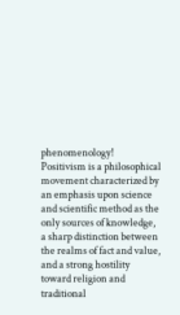phenomenology!
Positivism is a philosophical movement characterized by an emphasis upon science and scientific method as the only sources of knowledge, a sharp distinction between the realms of fact and value, and a strong hostility toward religion and traditional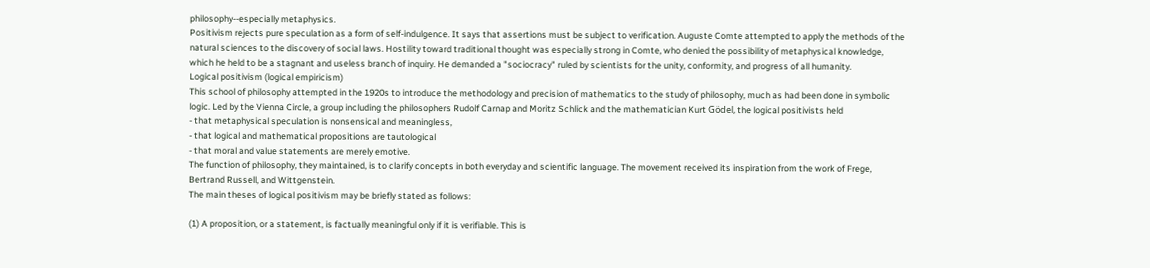philosophy--especially metaphysics.
Positivism rejects pure speculation as a form of self-indulgence. It says that assertions must be subject to verification. Auguste Comte attempted to apply the methods of the natural sciences to the discovery of social laws. Hostility toward traditional thought was especially strong in Comte, who denied the possibility of metaphysical knowledge, which he held to be a stagnant and useless branch of inquiry. He demanded a "sociocracy" ruled by scientists for the unity, conformity, and progress of all humanity.
Logical positivism (logical empiricism)
This school of philosophy attempted in the 1920s to introduce the methodology and precision of mathematics to the study of philosophy, much as had been done in symbolic logic. Led by the Vienna Circle, a group including the philosophers Rudolf Carnap and Moritz Schlick and the mathematician Kurt Gödel, the logical positivists held
- that metaphysical speculation is nonsensical and meaningless,
- that logical and mathematical propositions are tautological
- that moral and value statements are merely emotive.
The function of philosophy, they maintained, is to clarify concepts in both everyday and scientific language. The movement received its inspiration from the work of Frege, Bertrand Russell, and Wittgenstein.
The main theses of logical positivism may be briefly stated as follows:

(1) A proposition, or a statement, is factually meaningful only if it is verifiable. This is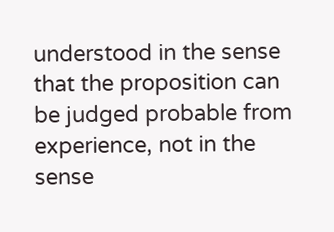understood in the sense that the proposition can be judged probable from experience, not in the sense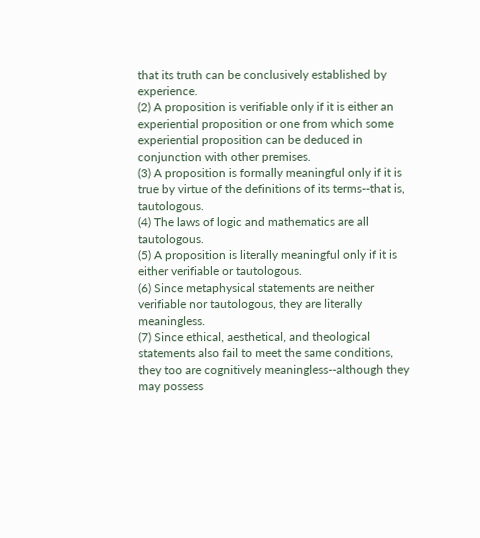that its truth can be conclusively established by experience.
(2) A proposition is verifiable only if it is either an experiential proposition or one from which some experiential proposition can be deduced in conjunction with other premises.
(3) A proposition is formally meaningful only if it is true by virtue of the definitions of its terms--that is, tautologous.
(4) The laws of logic and mathematics are all tautologous.
(5) A proposition is literally meaningful only if it is either verifiable or tautologous.
(6) Since metaphysical statements are neither verifiable nor tautologous, they are literally meaningless.
(7) Since ethical, aesthetical, and theological statements also fail to meet the same conditions, they too are cognitively meaningless--although they may possess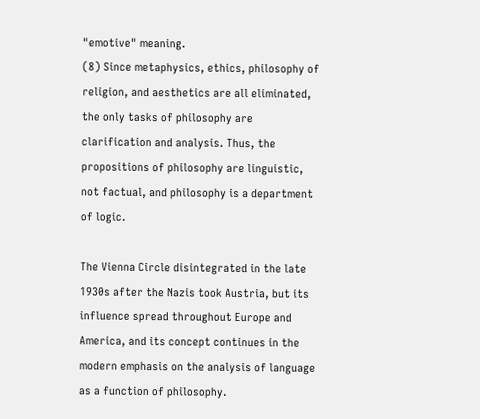"emotive" meaning.
(8) Since metaphysics, ethics, philosophy of religion, and aesthetics are all eliminated, the only tasks of philosophy are clarification and analysis. Thus, the propositions of philosophy are linguistic, not factual, and philosophy is a department of logic.

The Vienna Circle disintegrated in the late 1930s after the Nazis took Austria, but its influence spread throughout Europe and America, and its concept continues in the modern emphasis on the analysis of language as a function of philosophy.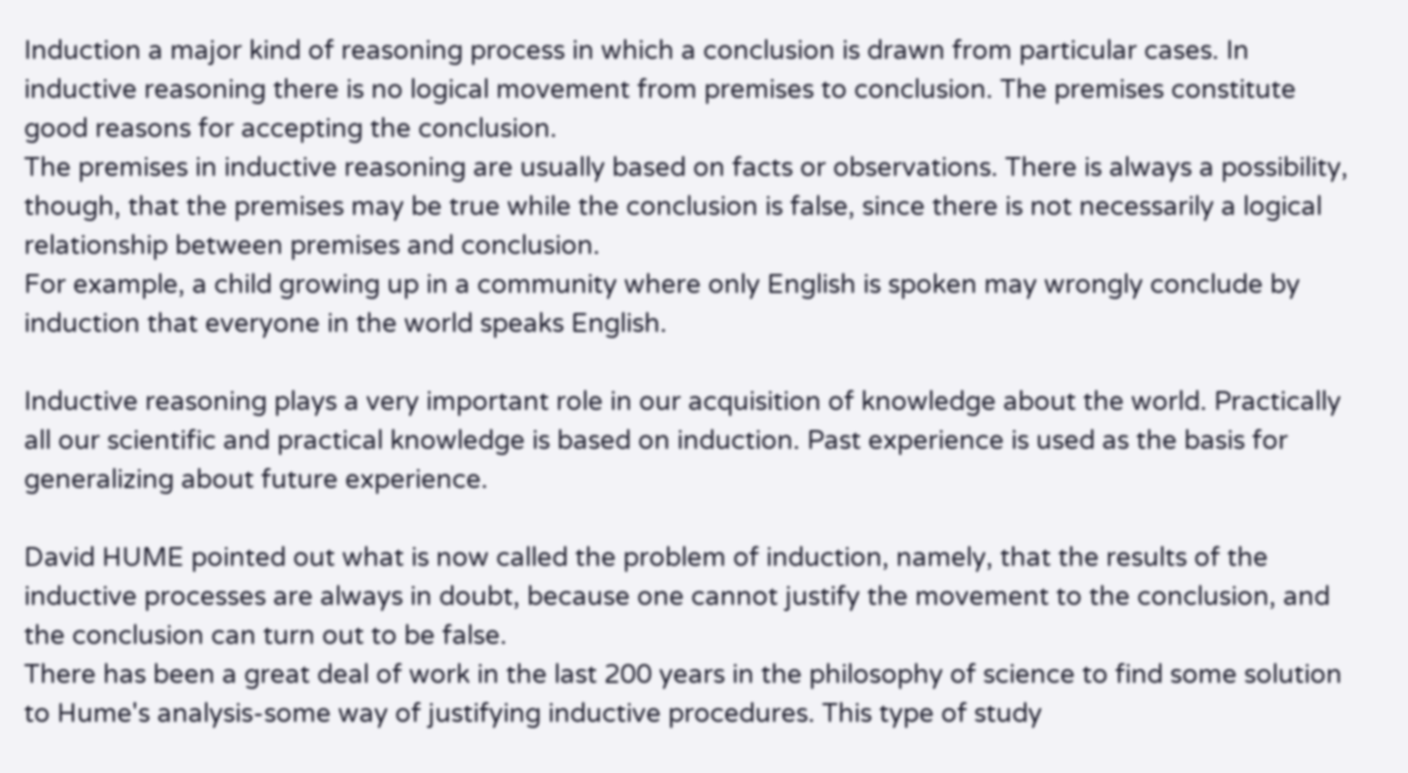Induction a major kind of reasoning process in which a conclusion is drawn from particular cases. In inductive reasoning there is no logical movement from premises to conclusion. The premises constitute good reasons for accepting the conclusion.
The premises in inductive reasoning are usually based on facts or observations. There is always a possibility, though, that the premises may be true while the conclusion is false, since there is not necessarily a logical relationship between premises and conclusion.
For example, a child growing up in a community where only English is spoken may wrongly conclude by induction that everyone in the world speaks English.

Inductive reasoning plays a very important role in our acquisition of knowledge about the world. Practically all our scientific and practical knowledge is based on induction. Past experience is used as the basis for generalizing about future experience.

David HUME pointed out what is now called the problem of induction, namely, that the results of the inductive processes are always in doubt, because one cannot justify the movement to the conclusion, and the conclusion can turn out to be false.
There has been a great deal of work in the last 200 years in the philosophy of science to find some solution to Hume's analysis-some way of justifying inductive procedures. This type of study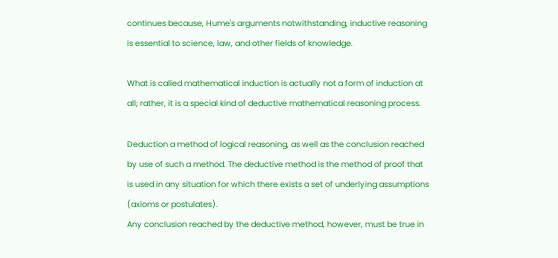continues because, Hume's arguments notwithstanding, inductive reasoning is essential to science, law, and other fields of knowledge.

What is called mathematical induction is actually not a form of induction at all; rather, it is a special kind of deductive mathematical reasoning process.

Deduction a method of logical reasoning, as well as the conclusion reached by use of such a method. The deductive method is the method of proof that is used in any situation for which there exists a set of underlying assumptions (axioms or postulates).
Any conclusion reached by the deductive method, however, must be true in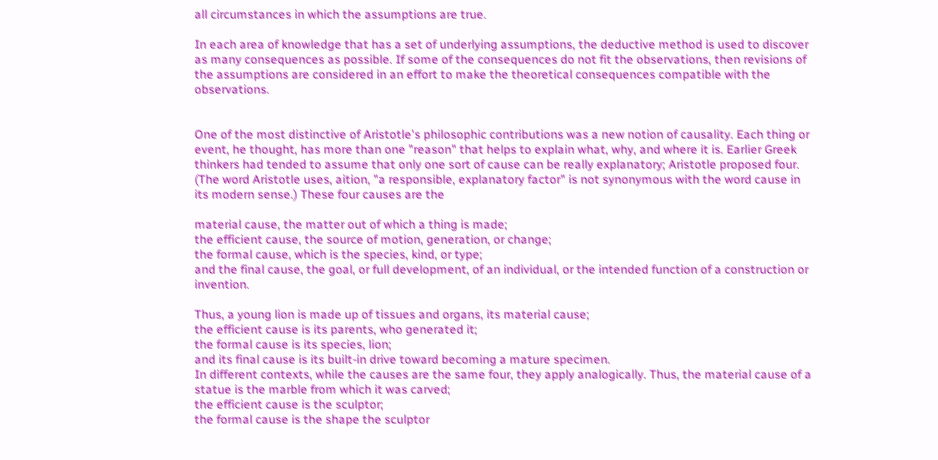all circumstances in which the assumptions are true.

In each area of knowledge that has a set of underlying assumptions, the deductive method is used to discover as many consequences as possible. If some of the consequences do not fit the observations, then revisions of the assumptions are considered in an effort to make the theoretical consequences compatible with the observations.


One of the most distinctive of Aristotle's philosophic contributions was a new notion of causality. Each thing or event, he thought, has more than one "reason" that helps to explain what, why, and where it is. Earlier Greek thinkers had tended to assume that only one sort of cause can be really explanatory; Aristotle proposed four. (The word Aristotle uses, aition, "a responsible, explanatory factor" is not synonymous with the word cause in its modern sense.) These four causes are the

material cause, the matter out of which a thing is made;
the efficient cause, the source of motion, generation, or change;
the formal cause, which is the species, kind, or type;
and the final cause, the goal, or full development, of an individual, or the intended function of a construction or invention.

Thus, a young lion is made up of tissues and organs, its material cause;
the efficient cause is its parents, who generated it;
the formal cause is its species, lion;
and its final cause is its built-in drive toward becoming a mature specimen.
In different contexts, while the causes are the same four, they apply analogically. Thus, the material cause of a statue is the marble from which it was carved;
the efficient cause is the sculptor;
the formal cause is the shape the sculptor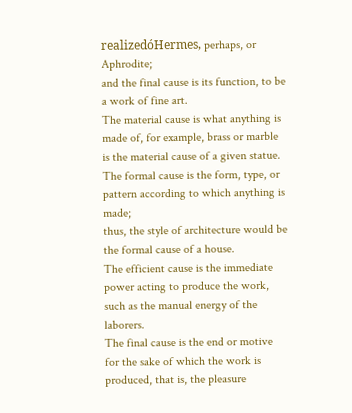realizedóHermes, perhaps, or Aphrodite;
and the final cause is its function, to be a work of fine art.
The material cause is what anything is made of, for example, brass or marble is the material cause of a given statue.
The formal cause is the form, type, or pattern according to which anything is made;
thus, the style of architecture would be the formal cause of a house.
The efficient cause is the immediate power acting to produce the work, such as the manual energy of the laborers.
The final cause is the end or motive for the sake of which the work is produced, that is, the pleasure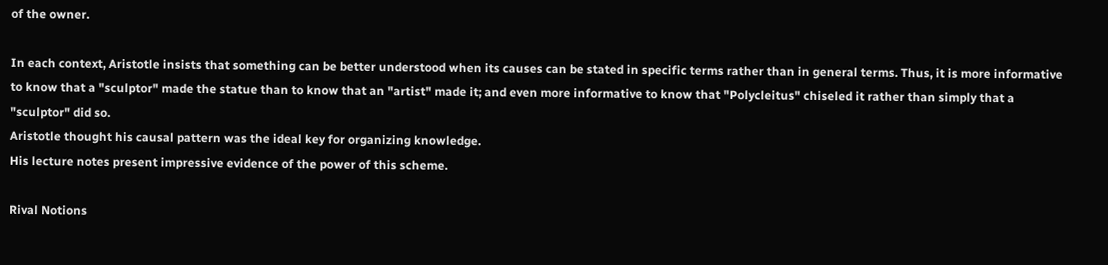of the owner.

In each context, Aristotle insists that something can be better understood when its causes can be stated in specific terms rather than in general terms. Thus, it is more informative to know that a "sculptor" made the statue than to know that an "artist" made it; and even more informative to know that "Polycleitus" chiseled it rather than simply that a "sculptor" did so.
Aristotle thought his causal pattern was the ideal key for organizing knowledge.
His lecture notes present impressive evidence of the power of this scheme.

Rival Notions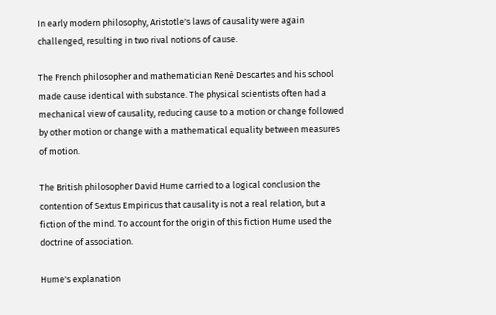In early modern philosophy, Aristotle's laws of causality were again challenged, resulting in two rival notions of cause.

The French philosopher and mathematician Renè Descartes and his school made cause identical with substance. The physical scientists often had a mechanical view of causality, reducing cause to a motion or change followed by other motion or change with a mathematical equality between measures of motion.

The British philosopher David Hume carried to a logical conclusion the contention of Sextus Empiricus that causality is not a real relation, but a fiction of the mind. To account for the origin of this fiction Hume used the doctrine of association.

Hume's explanation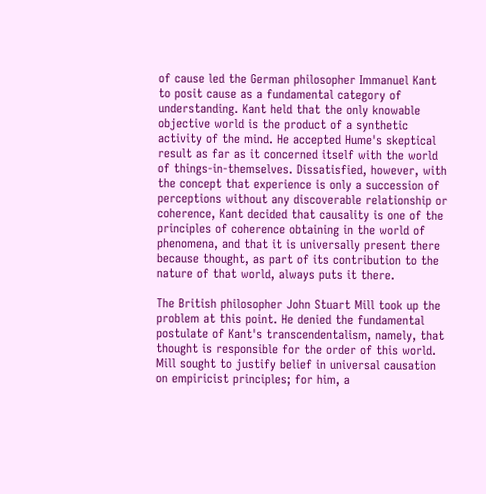of cause led the German philosopher Immanuel Kant to posit cause as a fundamental category of understanding. Kant held that the only knowable objective world is the product of a synthetic activity of the mind. He accepted Hume's skeptical result as far as it concerned itself with the world of things-in-themselves. Dissatisfied, however, with the concept that experience is only a succession of perceptions without any discoverable relationship or coherence, Kant decided that causality is one of the principles of coherence obtaining in the world of phenomena, and that it is universally present there because thought, as part of its contribution to the nature of that world, always puts it there.

The British philosopher John Stuart Mill took up the problem at this point. He denied the fundamental postulate of Kant's transcendentalism, namely, that thought is responsible for the order of this world. Mill sought to justify belief in universal causation on empiricist principles; for him, a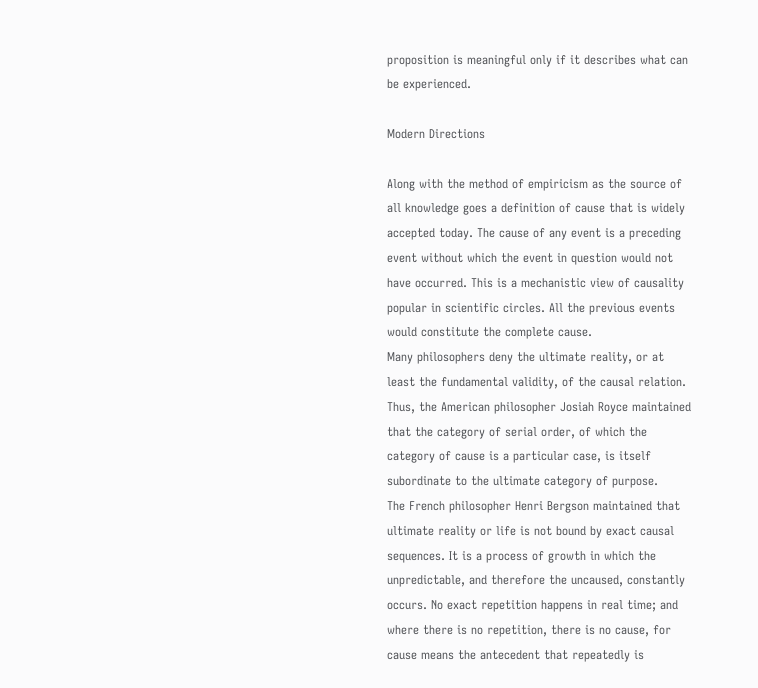proposition is meaningful only if it describes what can be experienced.

Modern Directions

Along with the method of empiricism as the source of all knowledge goes a definition of cause that is widely accepted today. The cause of any event is a preceding event without which the event in question would not have occurred. This is a mechanistic view of causality popular in scientific circles. All the previous events would constitute the complete cause.
Many philosophers deny the ultimate reality, or at least the fundamental validity, of the causal relation.
Thus, the American philosopher Josiah Royce maintained that the category of serial order, of which the category of cause is a particular case, is itself subordinate to the ultimate category of purpose.
The French philosopher Henri Bergson maintained that ultimate reality or life is not bound by exact causal sequences. It is a process of growth in which the unpredictable, and therefore the uncaused, constantly occurs. No exact repetition happens in real time; and where there is no repetition, there is no cause, for cause means the antecedent that repeatedly is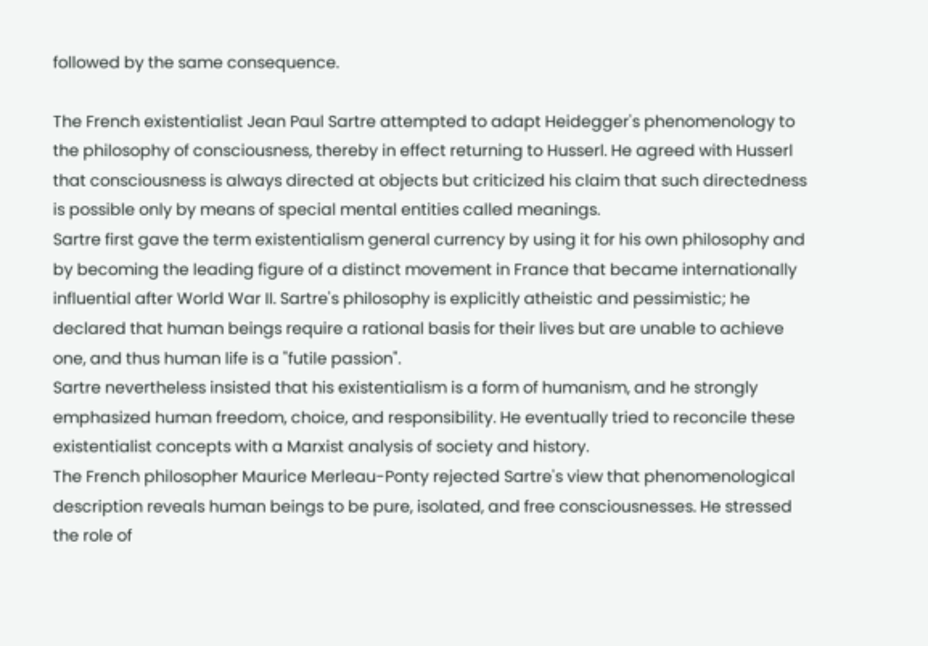followed by the same consequence.

The French existentialist Jean Paul Sartre attempted to adapt Heidegger's phenomenology to the philosophy of consciousness, thereby in effect returning to Husserl. He agreed with Husserl that consciousness is always directed at objects but criticized his claim that such directedness is possible only by means of special mental entities called meanings.
Sartre first gave the term existentialism general currency by using it for his own philosophy and by becoming the leading figure of a distinct movement in France that became internationally influential after World War II. Sartre's philosophy is explicitly atheistic and pessimistic; he declared that human beings require a rational basis for their lives but are unable to achieve one, and thus human life is a "futile passion".
Sartre nevertheless insisted that his existentialism is a form of humanism, and he strongly emphasized human freedom, choice, and responsibility. He eventually tried to reconcile these existentialist concepts with a Marxist analysis of society and history.
The French philosopher Maurice Merleau-Ponty rejected Sartre's view that phenomenological description reveals human beings to be pure, isolated, and free consciousnesses. He stressed the role of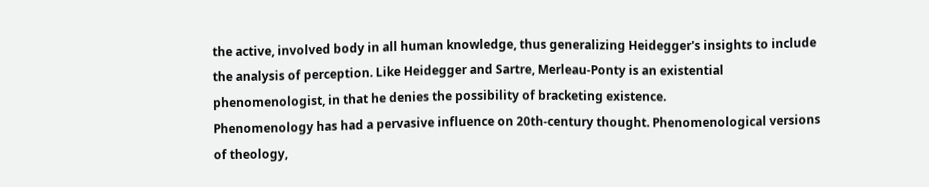the active, involved body in all human knowledge, thus generalizing Heidegger's insights to include the analysis of perception. Like Heidegger and Sartre, Merleau-Ponty is an existential phenomenologist, in that he denies the possibility of bracketing existence.
Phenomenology has had a pervasive influence on 20th-century thought. Phenomenological versions of theology,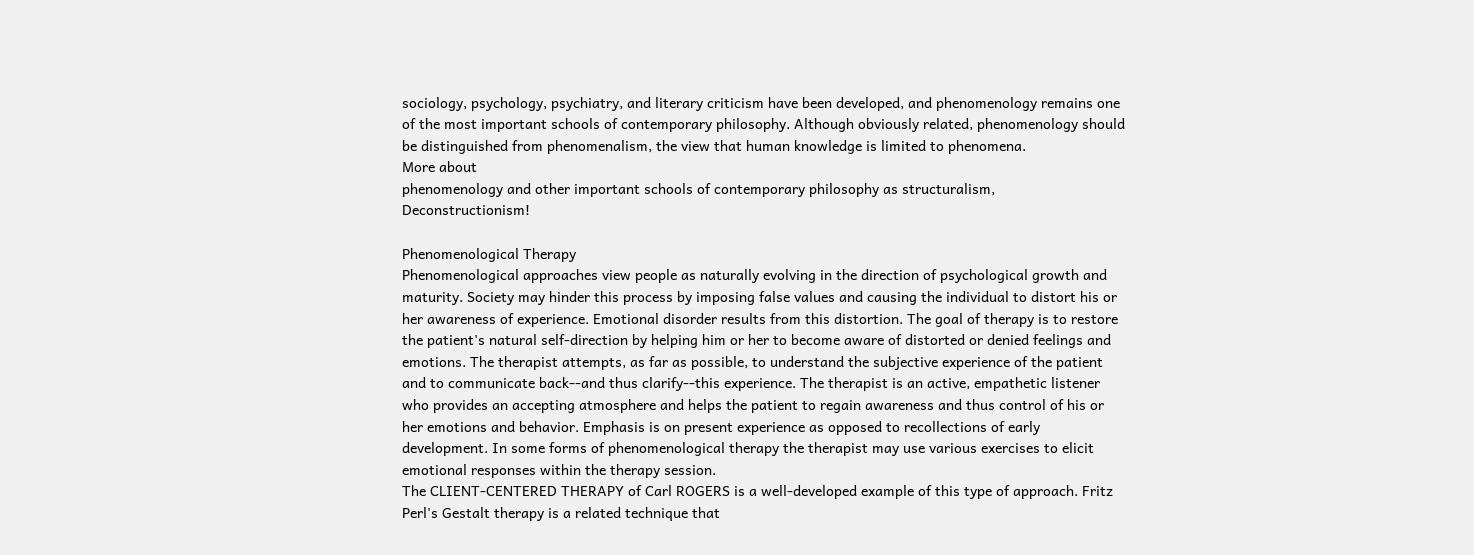sociology, psychology, psychiatry, and literary criticism have been developed, and phenomenology remains one of the most important schools of contemporary philosophy. Although obviously related, phenomenology should be distinguished from phenomenalism, the view that human knowledge is limited to phenomena.
More about
phenomenology and other important schools of contemporary philosophy as structuralism, Deconstructionism!

Phenomenological Therapy
Phenomenological approaches view people as naturally evolving in the direction of psychological growth and maturity. Society may hinder this process by imposing false values and causing the individual to distort his or her awareness of experience. Emotional disorder results from this distortion. The goal of therapy is to restore the patient's natural self-direction by helping him or her to become aware of distorted or denied feelings and emotions. The therapist attempts, as far as possible, to understand the subjective experience of the patient and to communicate back--and thus clarify--this experience. The therapist is an active, empathetic listener who provides an accepting atmosphere and helps the patient to regain awareness and thus control of his or her emotions and behavior. Emphasis is on present experience as opposed to recollections of early development. In some forms of phenomenological therapy the therapist may use various exercises to elicit emotional responses within the therapy session.
The CLIENT-CENTERED THERAPY of Carl ROGERS is a well-developed example of this type of approach. Fritz Perl's Gestalt therapy is a related technique that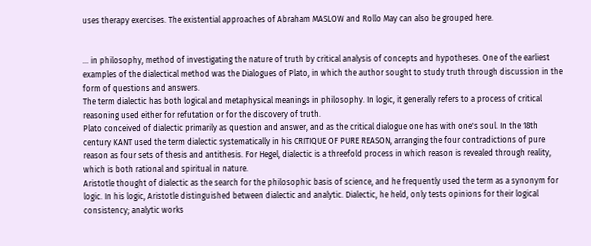uses therapy exercises. The existential approaches of Abraham MASLOW and Rollo May can also be grouped here.


... in philosophy, method of investigating the nature of truth by critical analysis of concepts and hypotheses. One of the earliest examples of the dialectical method was the Dialogues of Plato, in which the author sought to study truth through discussion in the form of questions and answers.
The term dialectic has both logical and metaphysical meanings in philosophy. In logic, it generally refers to a process of critical reasoning used either for refutation or for the discovery of truth.
Plato conceived of dialectic primarily as question and answer, and as the critical dialogue one has with one's soul. In the 18th century KANT used the term dialectic systematically in his CRITIQUE OF PURE REASON, arranging the four contradictions of pure reason as four sets of thesis and antithesis. For Hegel, dialectic is a threefold process in which reason is revealed through reality, which is both rational and spiritual in nature.
Aristotle thought of dialectic as the search for the philosophic basis of science, and he frequently used the term as a synonym for logic. In his logic, Aristotle distinguished between dialectic and analytic. Dialectic, he held, only tests opinions for their logical consistency; analytic works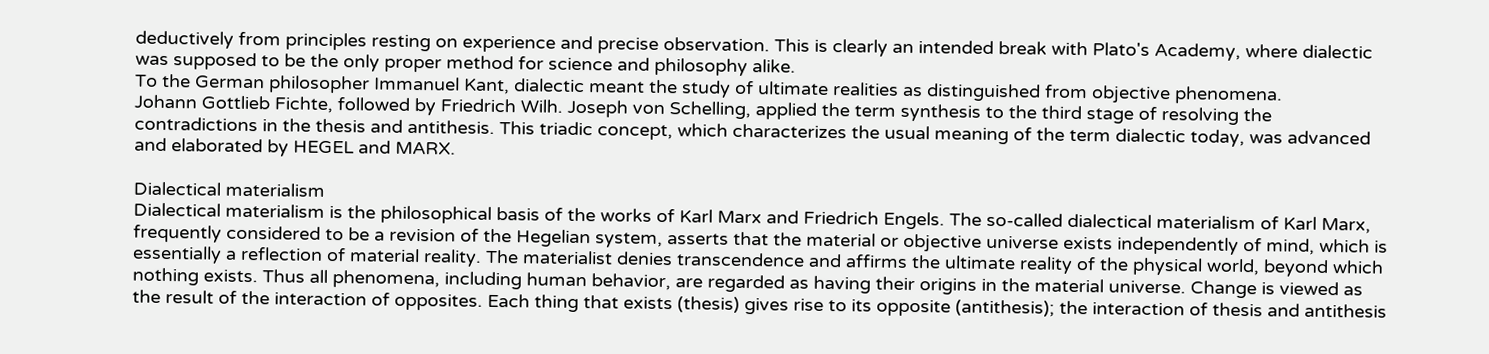deductively from principles resting on experience and precise observation. This is clearly an intended break with Plato's Academy, where dialectic was supposed to be the only proper method for science and philosophy alike.
To the German philosopher Immanuel Kant, dialectic meant the study of ultimate realities as distinguished from objective phenomena.
Johann Gottlieb Fichte, followed by Friedrich Wilh. Joseph von Schelling, applied the term synthesis to the third stage of resolving the contradictions in the thesis and antithesis. This triadic concept, which characterizes the usual meaning of the term dialectic today, was advanced and elaborated by HEGEL and MARX.

Dialectical materialism
Dialectical materialism is the philosophical basis of the works of Karl Marx and Friedrich Engels. The so-called dialectical materialism of Karl Marx, frequently considered to be a revision of the Hegelian system, asserts that the material or objective universe exists independently of mind, which is essentially a reflection of material reality. The materialist denies transcendence and affirms the ultimate reality of the physical world, beyond which nothing exists. Thus all phenomena, including human behavior, are regarded as having their origins in the material universe. Change is viewed as the result of the interaction of opposites. Each thing that exists (thesis) gives rise to its opposite (antithesis); the interaction of thesis and antithesis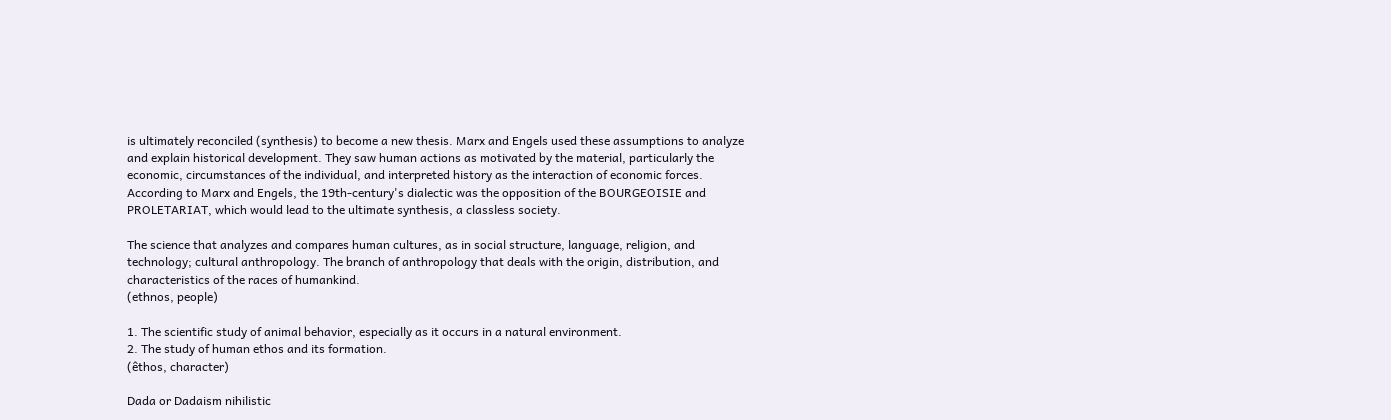is ultimately reconciled (synthesis) to become a new thesis. Marx and Engels used these assumptions to analyze and explain historical development. They saw human actions as motivated by the material, particularly the economic, circumstances of the individual, and interpreted history as the interaction of economic forces. According to Marx and Engels, the 19th-century's dialectic was the opposition of the BOURGEOISIE and PROLETARIAT, which would lead to the ultimate synthesis, a classless society.

The science that analyzes and compares human cultures, as in social structure, language, religion, and technology; cultural anthropology. The branch of anthropology that deals with the origin, distribution, and characteristics of the races of humankind.
(ethnos, people)

1. The scientific study of animal behavior, especially as it occurs in a natural environment.
2. The study of human ethos and its formation.
(êthos, character)

Dada or Dadaism nihilistic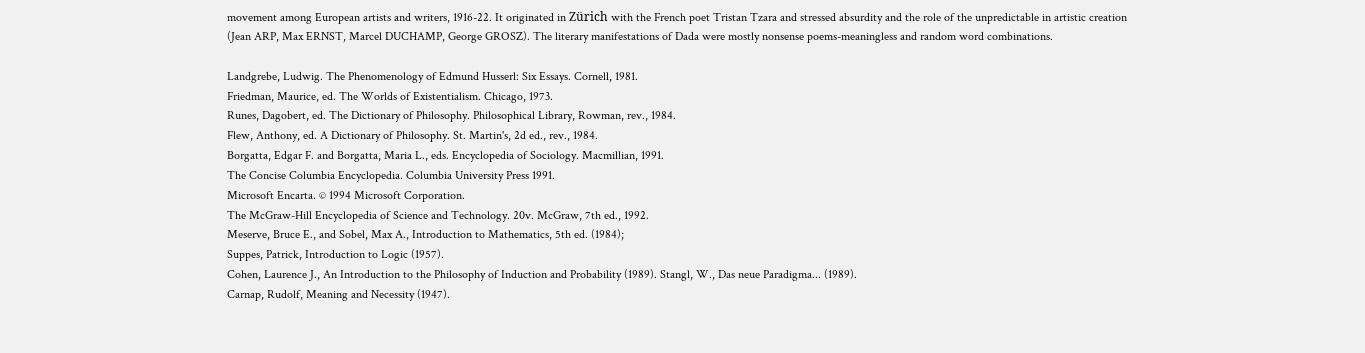movement among European artists and writers, 1916-22. It originated in Zürich with the French poet Tristan Tzara and stressed absurdity and the role of the unpredictable in artistic creation (Jean ARP, Max ERNST, Marcel DUCHAMP, George GROSZ). The literary manifestations of Dada were mostly nonsense poems-meaningless and random word combinations.

Landgrebe, Ludwig. The Phenomenology of Edmund Husserl: Six Essays. Cornell, 1981.
Friedman, Maurice, ed. The Worlds of Existentialism. Chicago, 1973.
Runes, Dagobert, ed. The Dictionary of Philosophy. Philosophical Library, Rowman, rev., 1984.
Flew, Anthony, ed. A Dictionary of Philosophy. St. Martin's, 2d ed., rev., 1984.
Borgatta, Edgar F. and Borgatta, Maria L., eds. Encyclopedia of Sociology. Macmillian, 1991.
The Concise Columbia Encyclopedia. Columbia University Press 1991.
Microsoft Encarta. © 1994 Microsoft Corporation.
The McGraw-Hill Encyclopedia of Science and Technology. 20v. McGraw, 7th ed., 1992.
Meserve, Bruce E., and Sobel, Max A., Introduction to Mathematics, 5th ed. (1984);
Suppes, Patrick, Introduction to Logic (1957).
Cohen, Laurence J., An Introduction to the Philosophy of Induction and Probability (1989). Stangl, W., Das neue Paradigma... (1989).
Carnap, Rudolf, Meaning and Necessity (1947).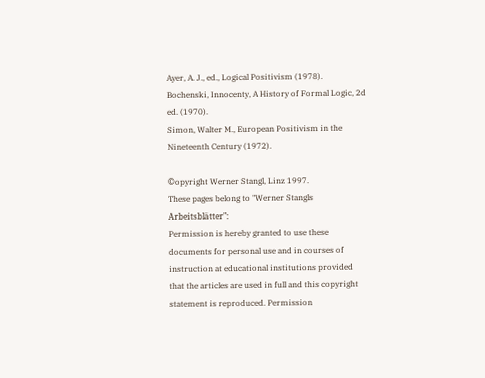Ayer, A. J., ed., Logical Positivism (1978).
Bochenski, Innocenty, A History of Formal Logic, 2d ed. (1970).
Simon, Walter M., European Positivism in the Nineteenth Century (1972).

©opyright Werner Stangl, Linz 1997.
These pages belong to "Werner Stangls Arbeitsblätter":
Permission is hereby granted to use these documents for personal use and in courses of instruction at educational institutions provided that the articles are used in full and this copyright statement is reproduced. Permission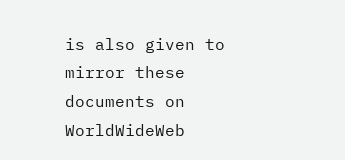is also given to mirror these documents on WorldWideWeb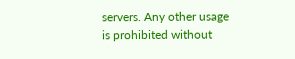servers. Any other usage is prohibited without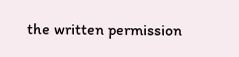the written permission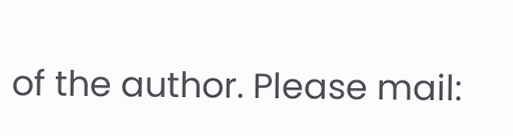of the author. Please mail: